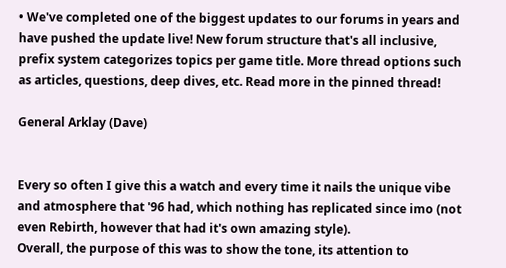• We've completed one of the biggest updates to our forums in years and have pushed the update live! New forum structure that's all inclusive, prefix system categorizes topics per game title. More thread options such as articles, questions, deep dives, etc. Read more in the pinned thread!

General Arklay (Dave)


Every so often I give this a watch and every time it nails the unique vibe and atmosphere that '96 had, which nothing has replicated since imo (not even Rebirth, however that had it's own amazing style).
Overall, the purpose of this was to show the tone, its attention to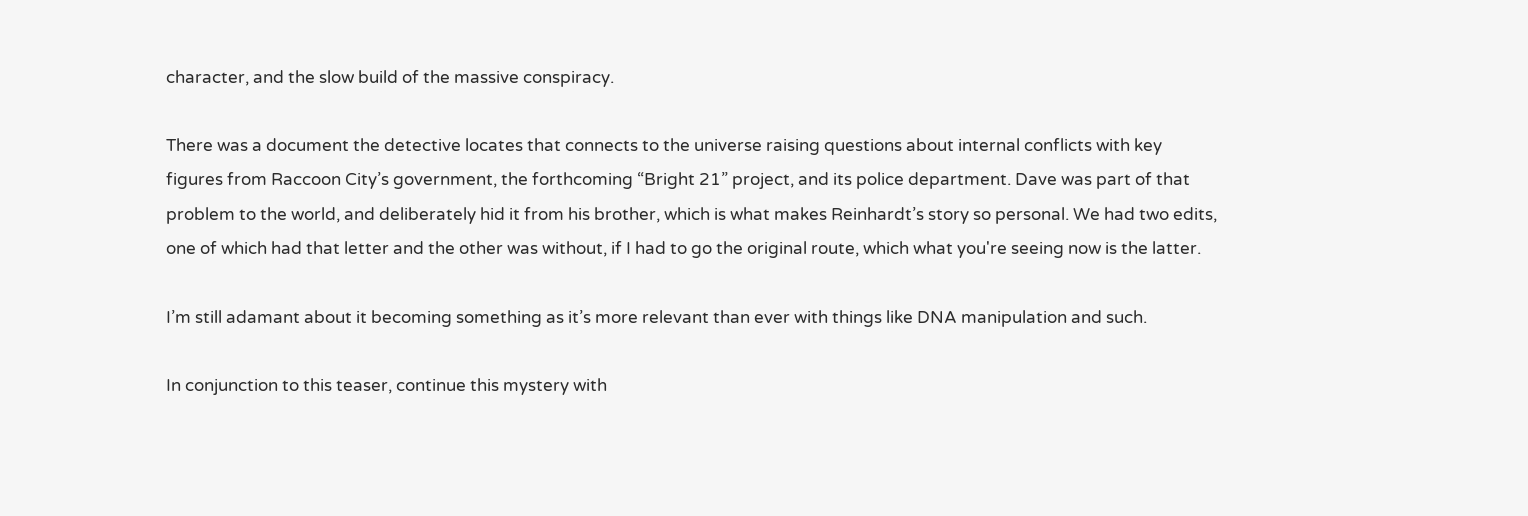character, and the slow build of the massive conspiracy.

There was a document the detective locates that connects to the universe raising questions about internal conflicts with key figures from Raccoon City’s government, the forthcoming “Bright 21” project, and its police department. Dave was part of that problem to the world, and deliberately hid it from his brother, which is what makes Reinhardt’s story so personal. We had two edits, one of which had that letter and the other was without, if I had to go the original route, which what you're seeing now is the latter.

I’m still adamant about it becoming something as it’s more relevant than ever with things like DNA manipulation and such.

In conjunction to this teaser, continue this mystery with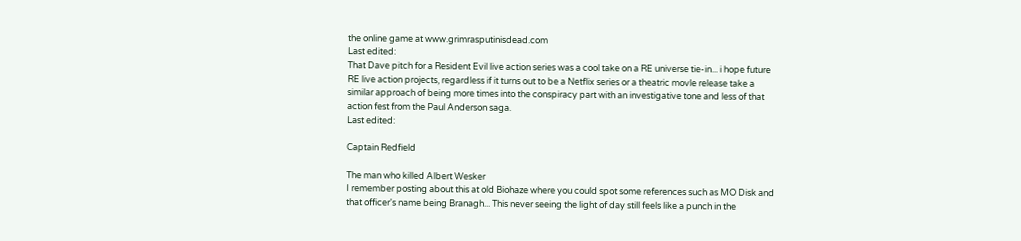the online game at www.grimrasputinisdead.com
Last edited:
That Dave pitch for a Resident Evil live action series was a cool take on a RE universe tie-in... i hope future RE live action projects, regardless if it turns out to be a Netflix series or a theatric movle release take a similar approach of being more times into the conspiracy part with an investigative tone and less of that action fest from the Paul Anderson saga.
Last edited:

Captain Redfield

The man who killed Albert Wesker
I remember posting about this at old Biohaze where you could spot some references such as MO Disk and that officer's name being Branagh... This never seeing the light of day still feels like a punch in the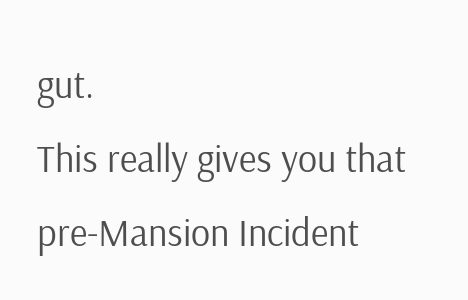gut.
This really gives you that pre-Mansion Incident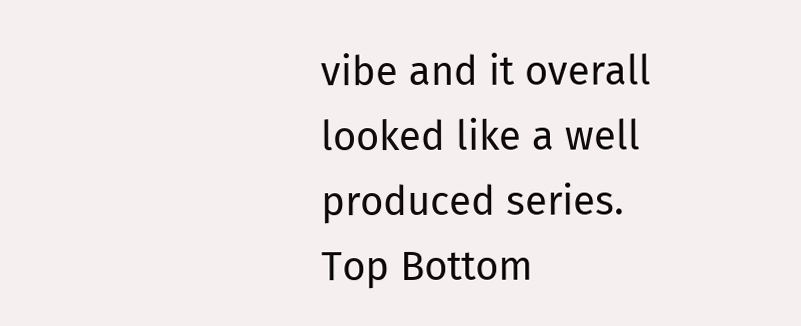vibe and it overall looked like a well produced series.
Top Bottom